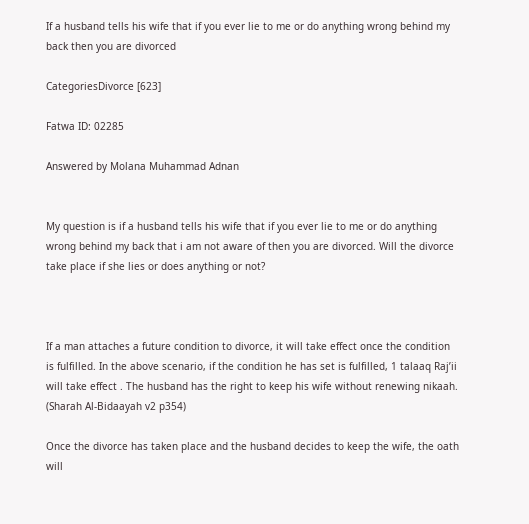If a husband tells his wife that if you ever lie to me or do anything wrong behind my back then you are divorced

CategoriesDivorce [623]

Fatwa ID: 02285

Answered by Molana Muhammad Adnan


My question is if a husband tells his wife that if you ever lie to me or do anything wrong behind my back that i am not aware of then you are divorced. Will the divorce take place if she lies or does anything or not?



If a man attaches a future condition to divorce, it will take effect once the condition is fulfilled. In the above scenario, if the condition he has set is fulfilled, 1 talaaq Raj’ii will take effect . The husband has the right to keep his wife without renewing nikaah. (Sharah Al-Bidaayah v2 p354)

Once the divorce has taken place and the husband decides to keep the wife, the oath will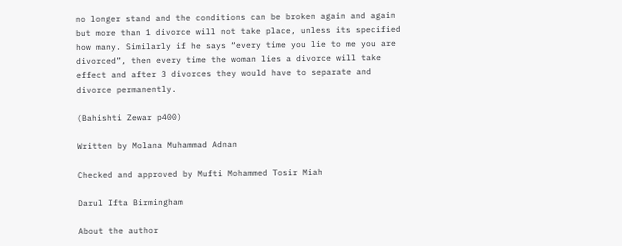no longer stand and the conditions can be broken again and again but more than 1 divorce will not take place, unless its specified how many. Similarly if he says “every time you lie to me you are divorced”, then every time the woman lies a divorce will take effect and after 3 divorces they would have to separate and divorce permanently.

(Bahishti Zewar p400)

Written by Molana Muhammad Adnan

Checked and approved by Mufti Mohammed Tosir Miah

Darul Ifta Birmingham

About the author